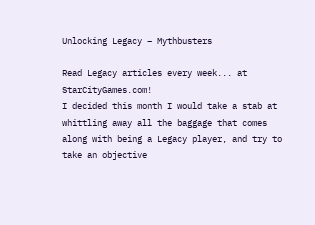Unlocking Legacy – Mythbusters

Read Legacy articles every week... at StarCityGames.com!
I decided this month I would take a stab at whittling away all the baggage that comes along with being a Legacy player, and try to take an objective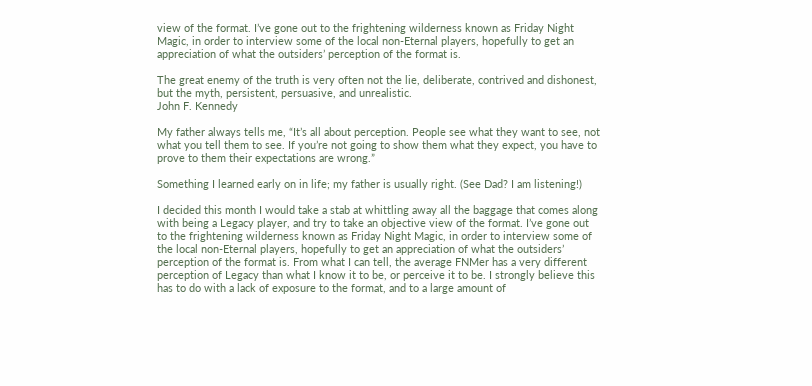view of the format. I’ve gone out to the frightening wilderness known as Friday Night Magic, in order to interview some of the local non-Eternal players, hopefully to get an appreciation of what the outsiders’ perception of the format is.

The great enemy of the truth is very often not the lie, deliberate, contrived and dishonest, but the myth, persistent, persuasive, and unrealistic.
John F. Kennedy

My father always tells me, “It’s all about perception. People see what they want to see, not what you tell them to see. If you’re not going to show them what they expect, you have to prove to them their expectations are wrong.”

Something I learned early on in life; my father is usually right. (See Dad? I am listening!)

I decided this month I would take a stab at whittling away all the baggage that comes along with being a Legacy player, and try to take an objective view of the format. I’ve gone out to the frightening wilderness known as Friday Night Magic, in order to interview some of the local non-Eternal players, hopefully to get an appreciation of what the outsiders’ perception of the format is. From what I can tell, the average FNMer has a very different perception of Legacy than what I know it to be, or perceive it to be. I strongly believe this has to do with a lack of exposure to the format, and to a large amount of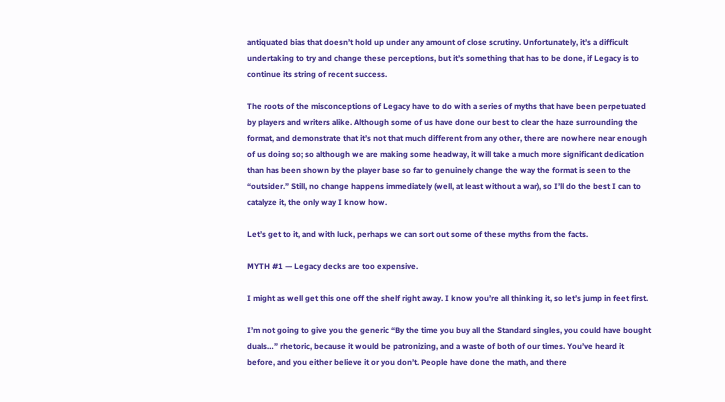antiquated bias that doesn’t hold up under any amount of close scrutiny. Unfortunately, it’s a difficult undertaking to try and change these perceptions, but it’s something that has to be done, if Legacy is to continue its string of recent success.

The roots of the misconceptions of Legacy have to do with a series of myths that have been perpetuated by players and writers alike. Although some of us have done our best to clear the haze surrounding the format, and demonstrate that it’s not that much different from any other, there are nowhere near enough of us doing so; so although we are making some headway, it will take a much more significant dedication than has been shown by the player base so far to genuinely change the way the format is seen to the “outsider.” Still, no change happens immediately (well, at least without a war), so I’ll do the best I can to catalyze it, the only way I know how.

Let’s get to it, and with luck, perhaps we can sort out some of these myths from the facts.

MYTH #1 — Legacy decks are too expensive.

I might as well get this one off the shelf right away. I know you’re all thinking it, so let’s jump in feet first.

I’m not going to give you the generic “By the time you buy all the Standard singles, you could have bought duals…” rhetoric, because it would be patronizing, and a waste of both of our times. You’ve heard it before, and you either believe it or you don’t. People have done the math, and there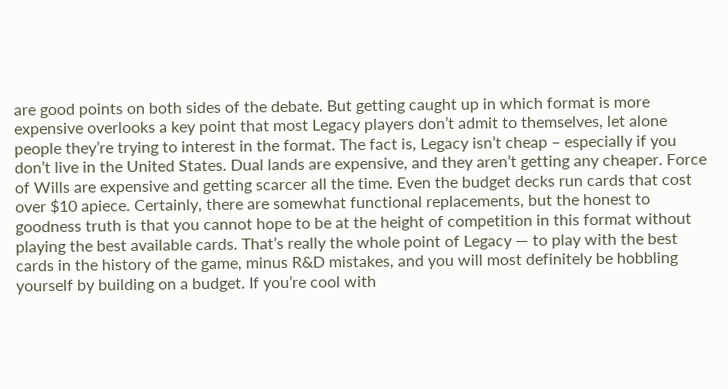are good points on both sides of the debate. But getting caught up in which format is more expensive overlooks a key point that most Legacy players don’t admit to themselves, let alone people they’re trying to interest in the format. The fact is, Legacy isn’t cheap – especially if you don’t live in the United States. Dual lands are expensive, and they aren’t getting any cheaper. Force of Wills are expensive and getting scarcer all the time. Even the budget decks run cards that cost over $10 apiece. Certainly, there are somewhat functional replacements, but the honest to goodness truth is that you cannot hope to be at the height of competition in this format without playing the best available cards. That’s really the whole point of Legacy — to play with the best cards in the history of the game, minus R&D mistakes, and you will most definitely be hobbling yourself by building on a budget. If you’re cool with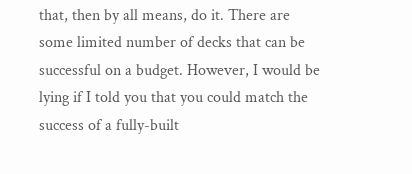that, then by all means, do it. There are some limited number of decks that can be successful on a budget. However, I would be lying if I told you that you could match the success of a fully-built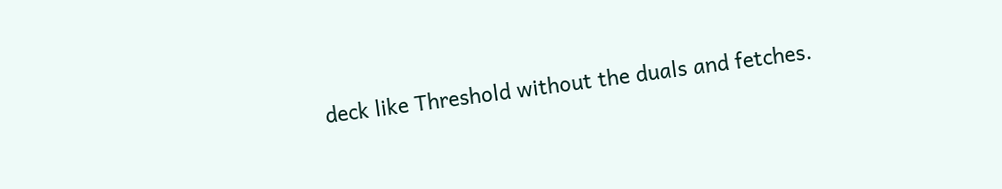deck like Threshold without the duals and fetches.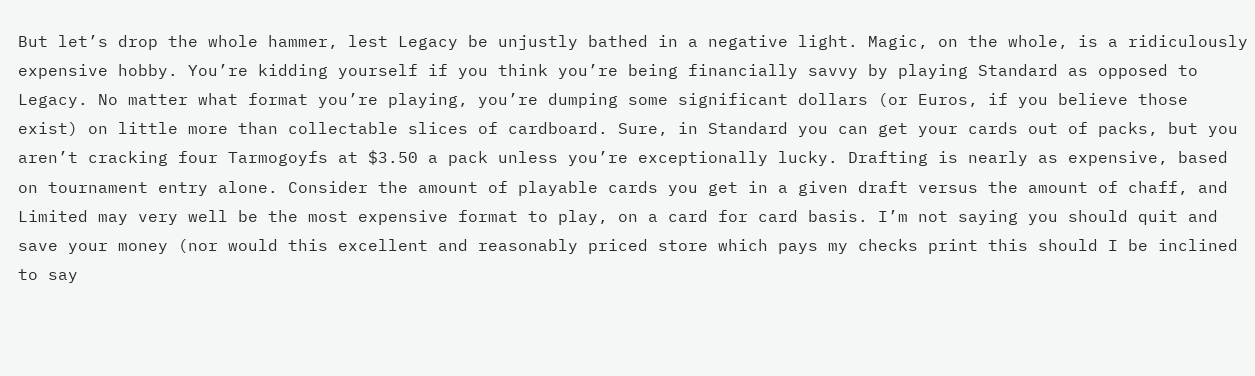But let’s drop the whole hammer, lest Legacy be unjustly bathed in a negative light. Magic, on the whole, is a ridiculously expensive hobby. You’re kidding yourself if you think you’re being financially savvy by playing Standard as opposed to Legacy. No matter what format you’re playing, you’re dumping some significant dollars (or Euros, if you believe those exist) on little more than collectable slices of cardboard. Sure, in Standard you can get your cards out of packs, but you aren’t cracking four Tarmogoyfs at $3.50 a pack unless you’re exceptionally lucky. Drafting is nearly as expensive, based on tournament entry alone. Consider the amount of playable cards you get in a given draft versus the amount of chaff, and Limited may very well be the most expensive format to play, on a card for card basis. I’m not saying you should quit and save your money (nor would this excellent and reasonably priced store which pays my checks print this should I be inclined to say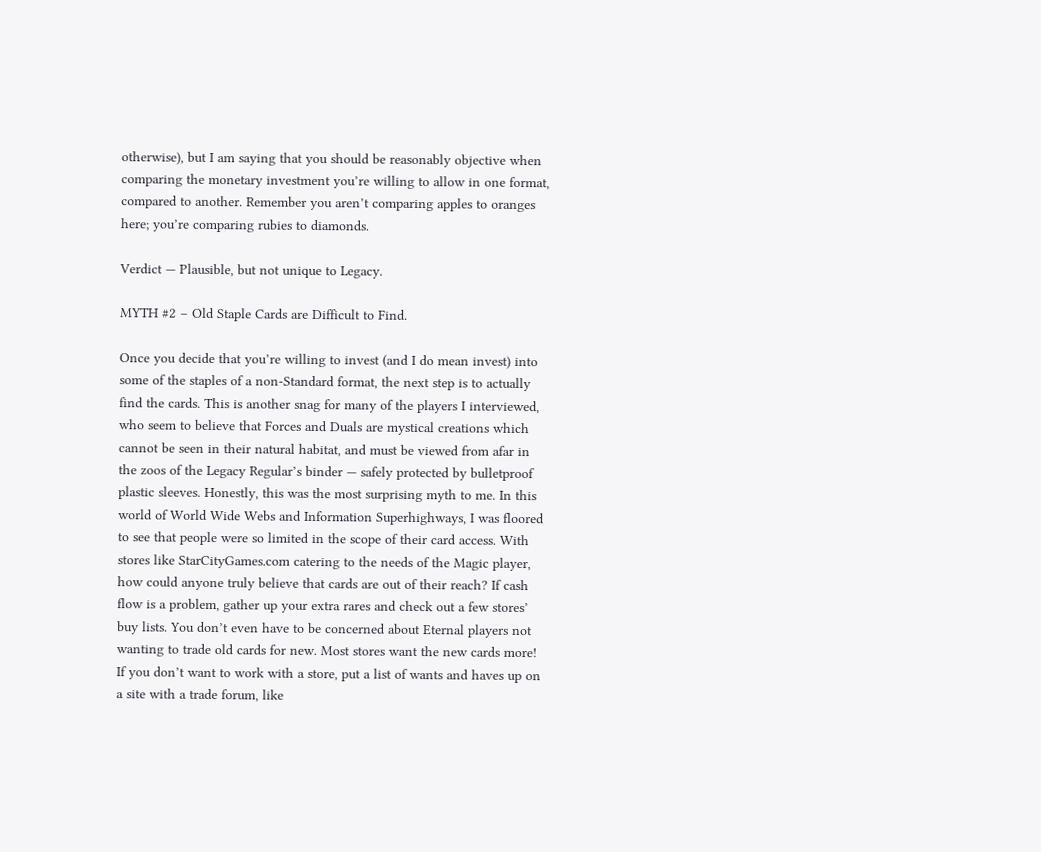otherwise), but I am saying that you should be reasonably objective when comparing the monetary investment you’re willing to allow in one format, compared to another. Remember you aren’t comparing apples to oranges here; you’re comparing rubies to diamonds.

Verdict — Plausible, but not unique to Legacy.

MYTH #2 – Old Staple Cards are Difficult to Find.

Once you decide that you’re willing to invest (and I do mean invest) into some of the staples of a non-Standard format, the next step is to actually find the cards. This is another snag for many of the players I interviewed, who seem to believe that Forces and Duals are mystical creations which cannot be seen in their natural habitat, and must be viewed from afar in the zoos of the Legacy Regular’s binder — safely protected by bulletproof plastic sleeves. Honestly, this was the most surprising myth to me. In this world of World Wide Webs and Information Superhighways, I was floored to see that people were so limited in the scope of their card access. With stores like StarCityGames.com catering to the needs of the Magic player, how could anyone truly believe that cards are out of their reach? If cash flow is a problem, gather up your extra rares and check out a few stores’ buy lists. You don’t even have to be concerned about Eternal players not wanting to trade old cards for new. Most stores want the new cards more! If you don’t want to work with a store, put a list of wants and haves up on a site with a trade forum, like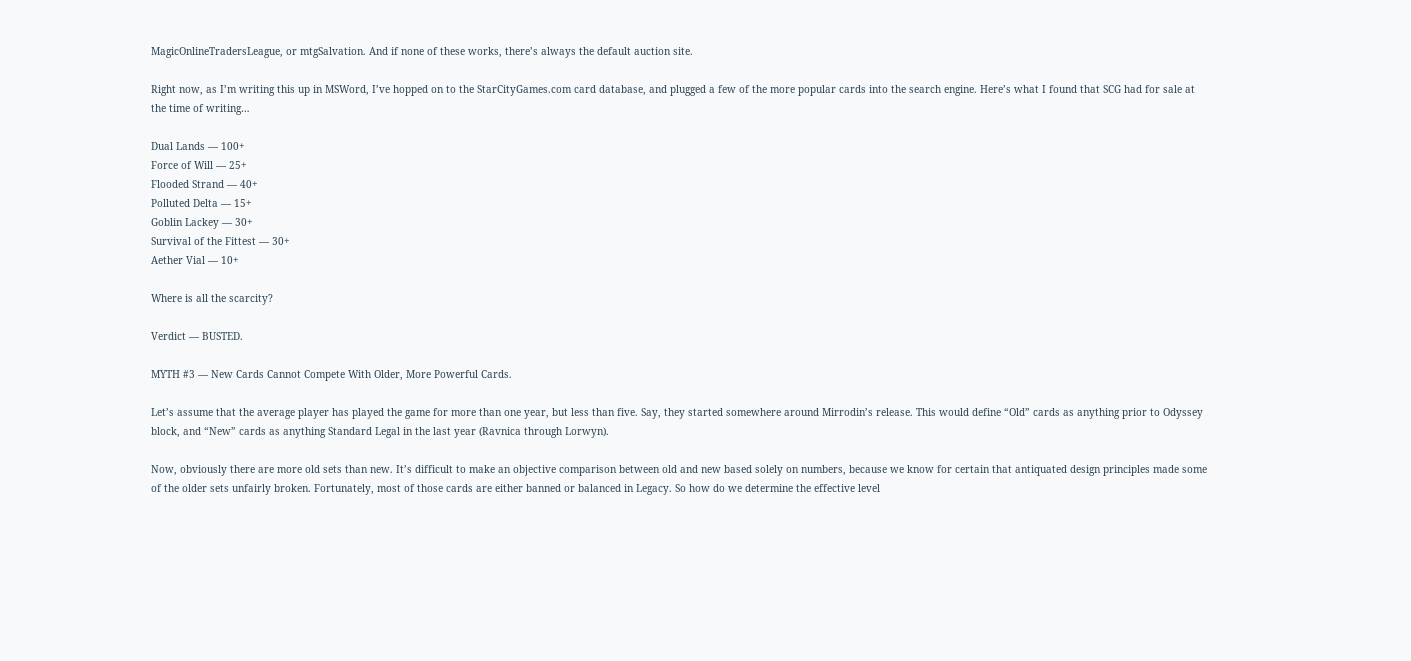MagicOnlineTradersLeague, or mtgSalvation. And if none of these works, there’s always the default auction site.

Right now, as I’m writing this up in MSWord, I’ve hopped on to the StarCityGames.com card database, and plugged a few of the more popular cards into the search engine. Here’s what I found that SCG had for sale at the time of writing…

Dual Lands — 100+
Force of Will — 25+
Flooded Strand — 40+
Polluted Delta — 15+
Goblin Lackey — 30+
Survival of the Fittest — 30+
Aether Vial — 10+

Where is all the scarcity?

Verdict — BUSTED.

MYTH #3 — New Cards Cannot Compete With Older, More Powerful Cards.

Let’s assume that the average player has played the game for more than one year, but less than five. Say, they started somewhere around Mirrodin’s release. This would define “Old” cards as anything prior to Odyssey block, and “New” cards as anything Standard Legal in the last year (Ravnica through Lorwyn).

Now, obviously there are more old sets than new. It’s difficult to make an objective comparison between old and new based solely on numbers, because we know for certain that antiquated design principles made some of the older sets unfairly broken. Fortunately, most of those cards are either banned or balanced in Legacy. So how do we determine the effective level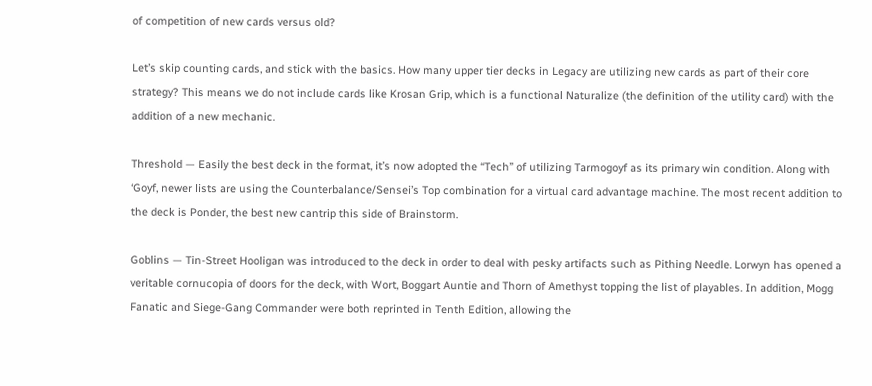of competition of new cards versus old?

Let’s skip counting cards, and stick with the basics. How many upper tier decks in Legacy are utilizing new cards as part of their core strategy? This means we do not include cards like Krosan Grip, which is a functional Naturalize (the definition of the utility card) with the addition of a new mechanic.

Threshold — Easily the best deck in the format, it’s now adopted the “Tech” of utilizing Tarmogoyf as its primary win condition. Along with ‘Goyf, newer lists are using the Counterbalance/Sensei’s Top combination for a virtual card advantage machine. The most recent addition to the deck is Ponder, the best new cantrip this side of Brainstorm.

Goblins — Tin-Street Hooligan was introduced to the deck in order to deal with pesky artifacts such as Pithing Needle. Lorwyn has opened a veritable cornucopia of doors for the deck, with Wort, Boggart Auntie and Thorn of Amethyst topping the list of playables. In addition, Mogg Fanatic and Siege-Gang Commander were both reprinted in Tenth Edition, allowing the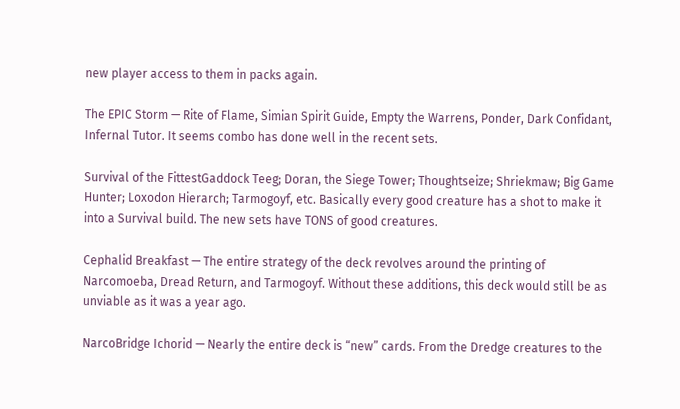new player access to them in packs again.

The EPIC Storm — Rite of Flame, Simian Spirit Guide, Empty the Warrens, Ponder, Dark Confidant, Infernal Tutor. It seems combo has done well in the recent sets.

Survival of the FittestGaddock Teeg; Doran, the Siege Tower; Thoughtseize; Shriekmaw; Big Game Hunter; Loxodon Hierarch; Tarmogoyf, etc. Basically every good creature has a shot to make it into a Survival build. The new sets have TONS of good creatures.

Cephalid Breakfast — The entire strategy of the deck revolves around the printing of Narcomoeba, Dread Return, and Tarmogoyf. Without these additions, this deck would still be as unviable as it was a year ago.

NarcoBridge Ichorid — Nearly the entire deck is “new” cards. From the Dredge creatures to the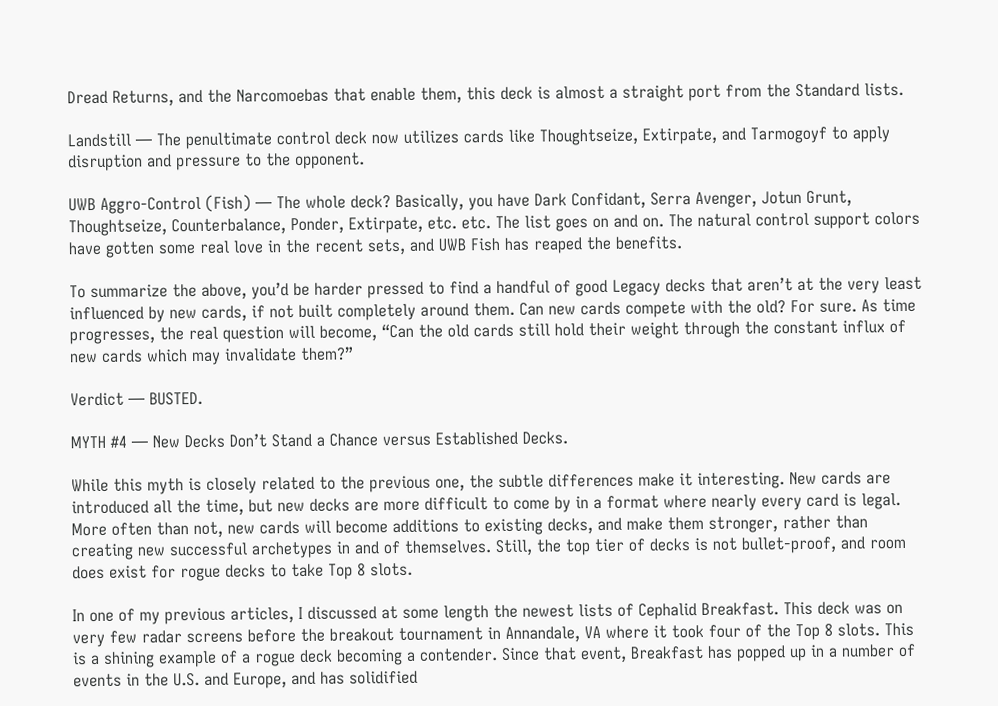Dread Returns, and the Narcomoebas that enable them, this deck is almost a straight port from the Standard lists.

Landstill — The penultimate control deck now utilizes cards like Thoughtseize, Extirpate, and Tarmogoyf to apply disruption and pressure to the opponent.

UWB Aggro-Control (Fish) — The whole deck? Basically, you have Dark Confidant, Serra Avenger, Jotun Grunt, Thoughtseize, Counterbalance, Ponder, Extirpate, etc. etc. The list goes on and on. The natural control support colors have gotten some real love in the recent sets, and UWB Fish has reaped the benefits.

To summarize the above, you’d be harder pressed to find a handful of good Legacy decks that aren’t at the very least influenced by new cards, if not built completely around them. Can new cards compete with the old? For sure. As time progresses, the real question will become, “Can the old cards still hold their weight through the constant influx of new cards which may invalidate them?”

Verdict — BUSTED.

MYTH #4 — New Decks Don’t Stand a Chance versus Established Decks.

While this myth is closely related to the previous one, the subtle differences make it interesting. New cards are introduced all the time, but new decks are more difficult to come by in a format where nearly every card is legal. More often than not, new cards will become additions to existing decks, and make them stronger, rather than creating new successful archetypes in and of themselves. Still, the top tier of decks is not bullet-proof, and room does exist for rogue decks to take Top 8 slots.

In one of my previous articles, I discussed at some length the newest lists of Cephalid Breakfast. This deck was on very few radar screens before the breakout tournament in Annandale, VA where it took four of the Top 8 slots. This is a shining example of a rogue deck becoming a contender. Since that event, Breakfast has popped up in a number of events in the U.S. and Europe, and has solidified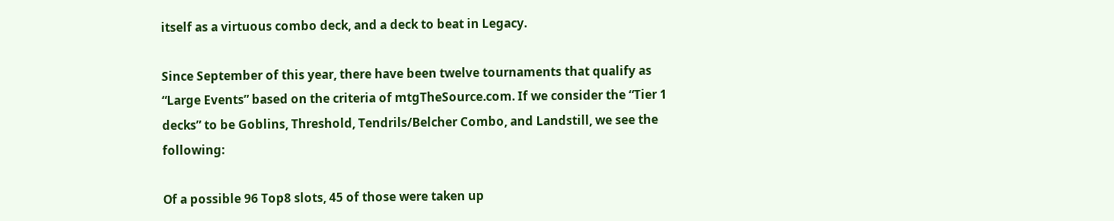itself as a virtuous combo deck, and a deck to beat in Legacy.

Since September of this year, there have been twelve tournaments that qualify as “Large Events” based on the criteria of mtgTheSource.com. If we consider the “Tier 1 decks” to be Goblins, Threshold, Tendrils/Belcher Combo, and Landstill, we see the following:

Of a possible 96 Top8 slots, 45 of those were taken up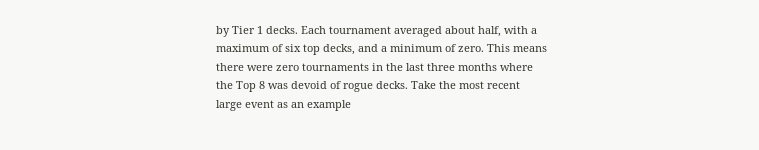by Tier 1 decks. Each tournament averaged about half, with a maximum of six top decks, and a minimum of zero. This means there were zero tournaments in the last three months where the Top 8 was devoid of rogue decks. Take the most recent large event as an example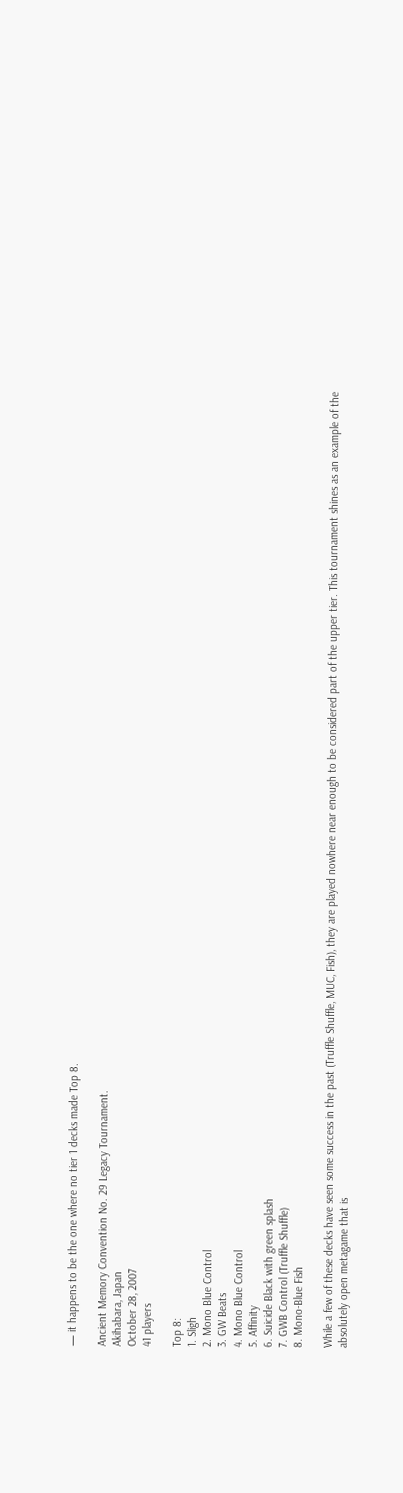— it happens to be the one where no tier 1 decks made Top 8.

Ancient Memory Convention No. 29 Legacy Tournament.
Akihabara, Japan
October 28, 2007
41 players

Top 8:
1. Sligh
2. Mono Blue Control
3. GW Beats
4. Mono Blue Control
5. Affinity
6. Suicide Black with green splash
7. GWB Control (Truffle Shuffle)
8. Mono-Blue Fish

While a few of these decks have seen some success in the past (Truffle Shuffle, MUC, Fish), they are played nowhere near enough to be considered part of the upper tier. This tournament shines as an example of the absolutely open metagame that is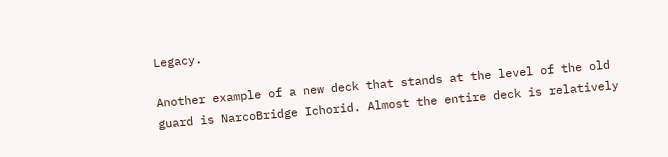Legacy.

Another example of a new deck that stands at the level of the old guard is NarcoBridge Ichorid. Almost the entire deck is relatively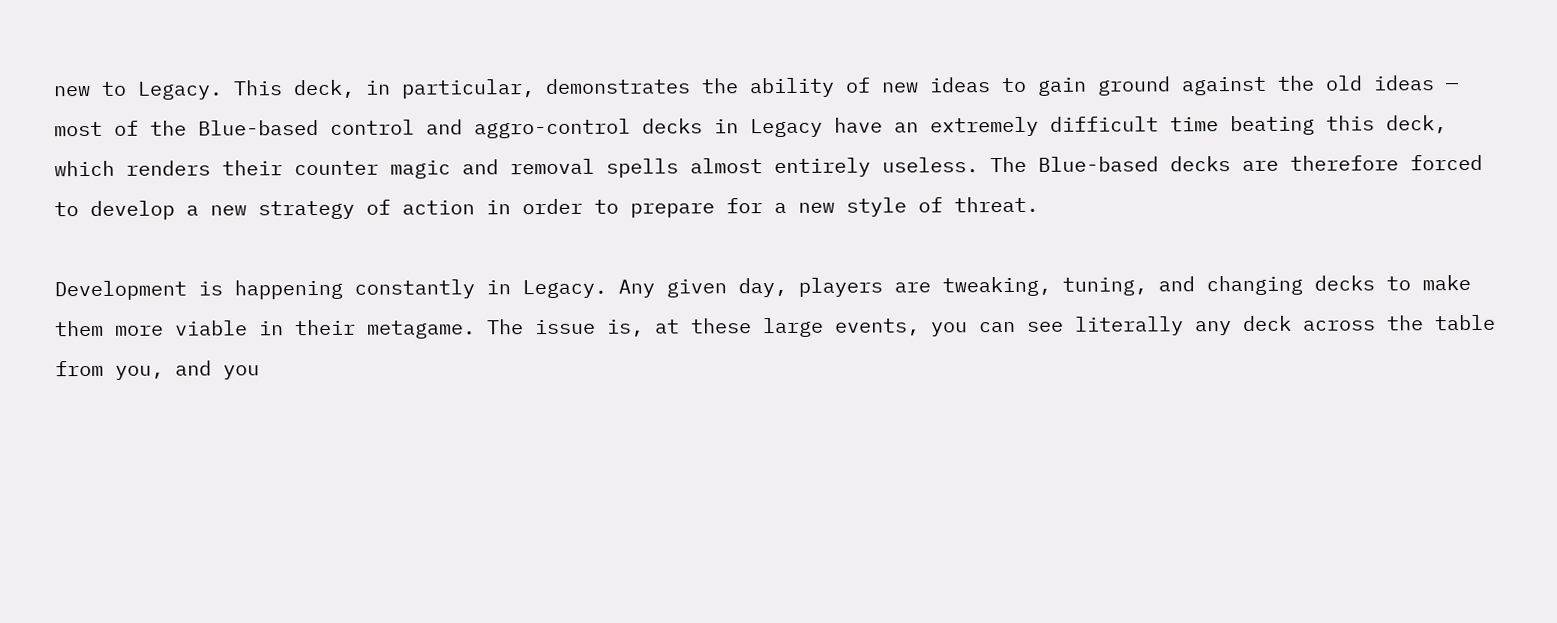new to Legacy. This deck, in particular, demonstrates the ability of new ideas to gain ground against the old ideas — most of the Blue-based control and aggro-control decks in Legacy have an extremely difficult time beating this deck, which renders their counter magic and removal spells almost entirely useless. The Blue-based decks are therefore forced to develop a new strategy of action in order to prepare for a new style of threat.

Development is happening constantly in Legacy. Any given day, players are tweaking, tuning, and changing decks to make them more viable in their metagame. The issue is, at these large events, you can see literally any deck across the table from you, and you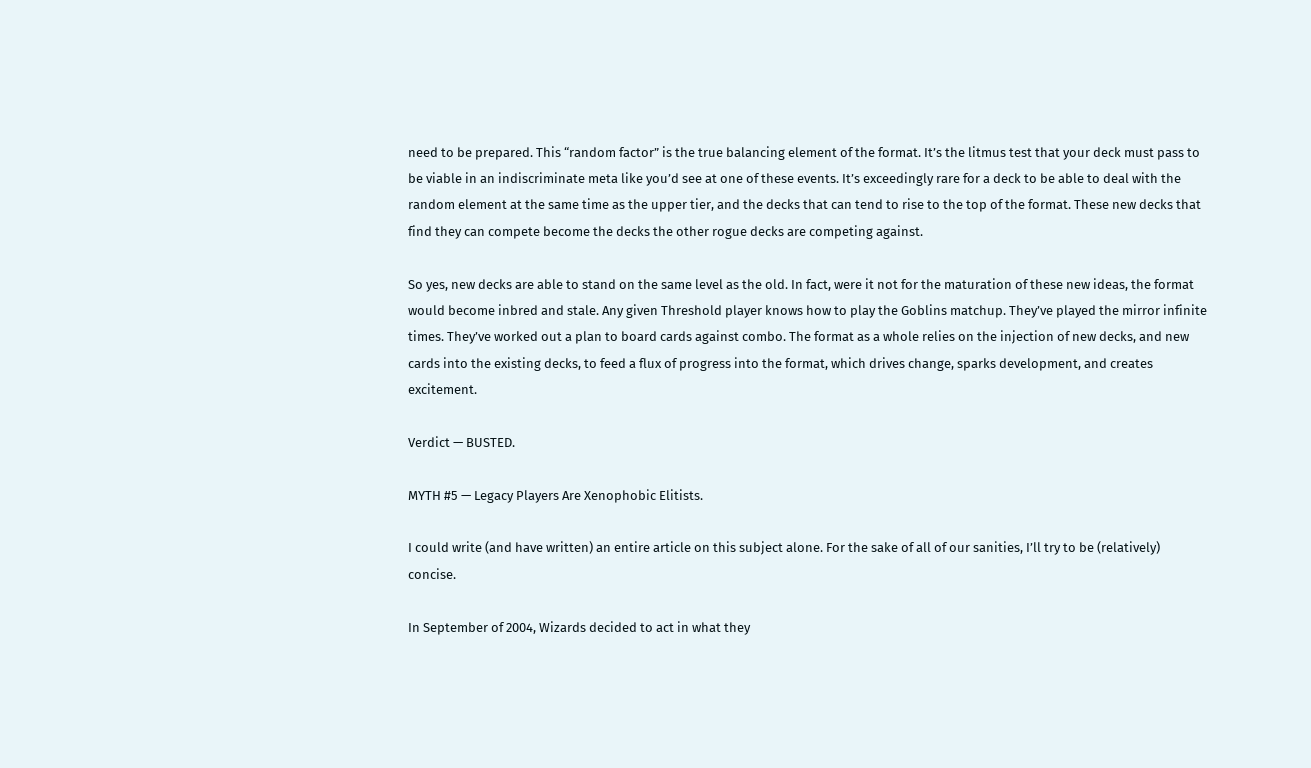need to be prepared. This “random factor” is the true balancing element of the format. It’s the litmus test that your deck must pass to be viable in an indiscriminate meta like you’d see at one of these events. It’s exceedingly rare for a deck to be able to deal with the random element at the same time as the upper tier, and the decks that can tend to rise to the top of the format. These new decks that find they can compete become the decks the other rogue decks are competing against.

So yes, new decks are able to stand on the same level as the old. In fact, were it not for the maturation of these new ideas, the format would become inbred and stale. Any given Threshold player knows how to play the Goblins matchup. They’ve played the mirror infinite times. They’ve worked out a plan to board cards against combo. The format as a whole relies on the injection of new decks, and new cards into the existing decks, to feed a flux of progress into the format, which drives change, sparks development, and creates excitement.

Verdict — BUSTED.

MYTH #5 — Legacy Players Are Xenophobic Elitists.

I could write (and have written) an entire article on this subject alone. For the sake of all of our sanities, I’ll try to be (relatively) concise.

In September of 2004, Wizards decided to act in what they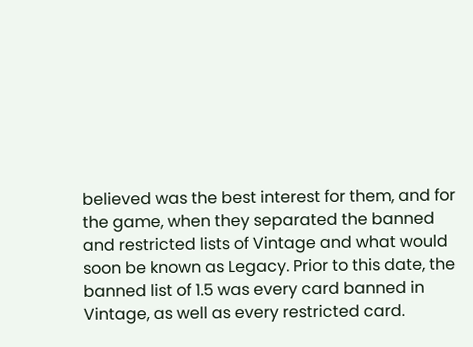believed was the best interest for them, and for the game, when they separated the banned and restricted lists of Vintage and what would soon be known as Legacy. Prior to this date, the banned list of 1.5 was every card banned in Vintage, as well as every restricted card.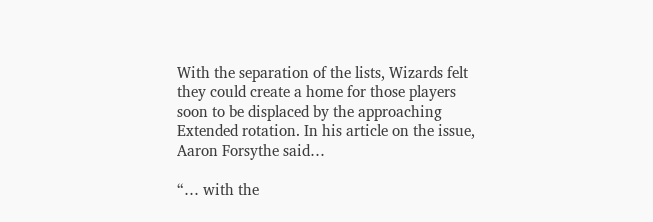With the separation of the lists, Wizards felt they could create a home for those players soon to be displaced by the approaching Extended rotation. In his article on the issue, Aaron Forsythe said…

“… with the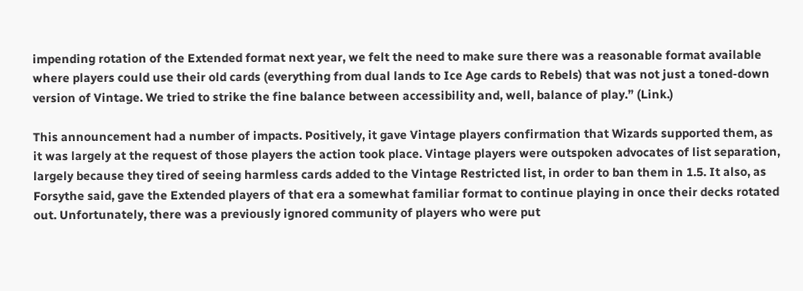impending rotation of the Extended format next year, we felt the need to make sure there was a reasonable format available where players could use their old cards (everything from dual lands to Ice Age cards to Rebels) that was not just a toned-down version of Vintage. We tried to strike the fine balance between accessibility and, well, balance of play.” (Link.)

This announcement had a number of impacts. Positively, it gave Vintage players confirmation that Wizards supported them, as it was largely at the request of those players the action took place. Vintage players were outspoken advocates of list separation, largely because they tired of seeing harmless cards added to the Vintage Restricted list, in order to ban them in 1.5. It also, as Forsythe said, gave the Extended players of that era a somewhat familiar format to continue playing in once their decks rotated out. Unfortunately, there was a previously ignored community of players who were put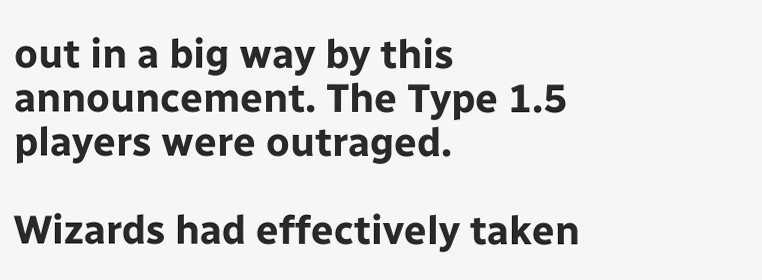out in a big way by this announcement. The Type 1.5 players were outraged.

Wizards had effectively taken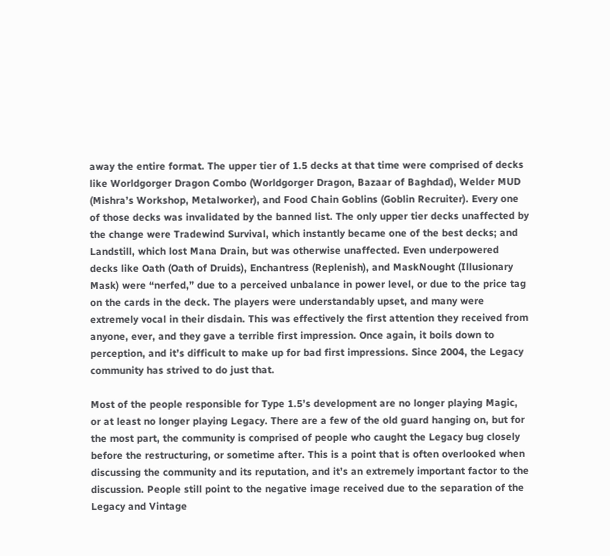away the entire format. The upper tier of 1.5 decks at that time were comprised of decks like Worldgorger Dragon Combo (Worldgorger Dragon, Bazaar of Baghdad), Welder MUD (Mishra’s Workshop, Metalworker), and Food Chain Goblins (Goblin Recruiter). Every one of those decks was invalidated by the banned list. The only upper tier decks unaffected by the change were Tradewind Survival, which instantly became one of the best decks; and Landstill, which lost Mana Drain, but was otherwise unaffected. Even underpowered decks like Oath (Oath of Druids), Enchantress (Replenish), and MaskNought (Illusionary Mask) were “nerfed,” due to a perceived unbalance in power level, or due to the price tag on the cards in the deck. The players were understandably upset, and many were extremely vocal in their disdain. This was effectively the first attention they received from anyone, ever, and they gave a terrible first impression. Once again, it boils down to perception, and it’s difficult to make up for bad first impressions. Since 2004, the Legacy community has strived to do just that.

Most of the people responsible for Type 1.5’s development are no longer playing Magic, or at least no longer playing Legacy. There are a few of the old guard hanging on, but for the most part, the community is comprised of people who caught the Legacy bug closely before the restructuring, or sometime after. This is a point that is often overlooked when discussing the community and its reputation, and it’s an extremely important factor to the discussion. People still point to the negative image received due to the separation of the Legacy and Vintage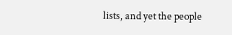lists, and yet the people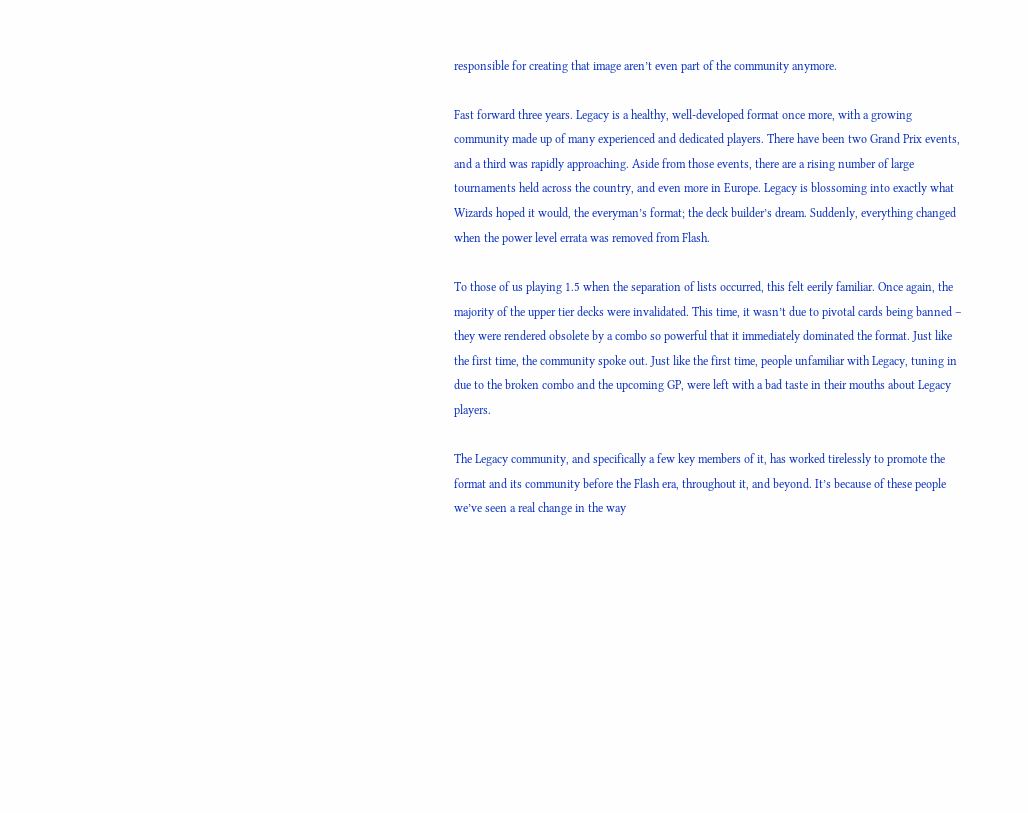responsible for creating that image aren’t even part of the community anymore.

Fast forward three years. Legacy is a healthy, well-developed format once more, with a growing community made up of many experienced and dedicated players. There have been two Grand Prix events, and a third was rapidly approaching. Aside from those events, there are a rising number of large tournaments held across the country, and even more in Europe. Legacy is blossoming into exactly what Wizards hoped it would, the everyman’s format; the deck builder’s dream. Suddenly, everything changed when the power level errata was removed from Flash.

To those of us playing 1.5 when the separation of lists occurred, this felt eerily familiar. Once again, the majority of the upper tier decks were invalidated. This time, it wasn’t due to pivotal cards being banned – they were rendered obsolete by a combo so powerful that it immediately dominated the format. Just like the first time, the community spoke out. Just like the first time, people unfamiliar with Legacy, tuning in due to the broken combo and the upcoming GP, were left with a bad taste in their mouths about Legacy players.

The Legacy community, and specifically a few key members of it, has worked tirelessly to promote the format and its community before the Flash era, throughout it, and beyond. It’s because of these people we’ve seen a real change in the way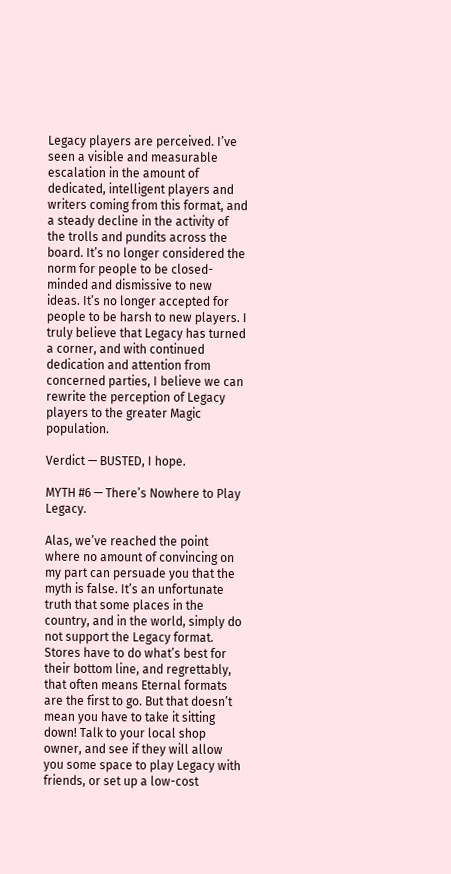Legacy players are perceived. I’ve seen a visible and measurable escalation in the amount of dedicated, intelligent players and writers coming from this format, and a steady decline in the activity of the trolls and pundits across the board. It’s no longer considered the norm for people to be closed-minded and dismissive to new ideas. It’s no longer accepted for people to be harsh to new players. I truly believe that Legacy has turned a corner, and with continued dedication and attention from concerned parties, I believe we can rewrite the perception of Legacy players to the greater Magic population.

Verdict — BUSTED, I hope.

MYTH #6 — There’s Nowhere to Play Legacy.

Alas, we’ve reached the point where no amount of convincing on my part can persuade you that the myth is false. It’s an unfortunate truth that some places in the country, and in the world, simply do not support the Legacy format. Stores have to do what’s best for their bottom line, and regrettably, that often means Eternal formats are the first to go. But that doesn’t mean you have to take it sitting down! Talk to your local shop owner, and see if they will allow you some space to play Legacy with friends, or set up a low-cost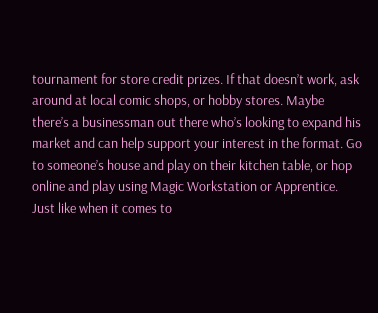tournament for store credit prizes. If that doesn’t work, ask around at local comic shops, or hobby stores. Maybe there’s a businessman out there who’s looking to expand his market and can help support your interest in the format. Go to someone’s house and play on their kitchen table, or hop online and play using Magic Workstation or Apprentice. Just like when it comes to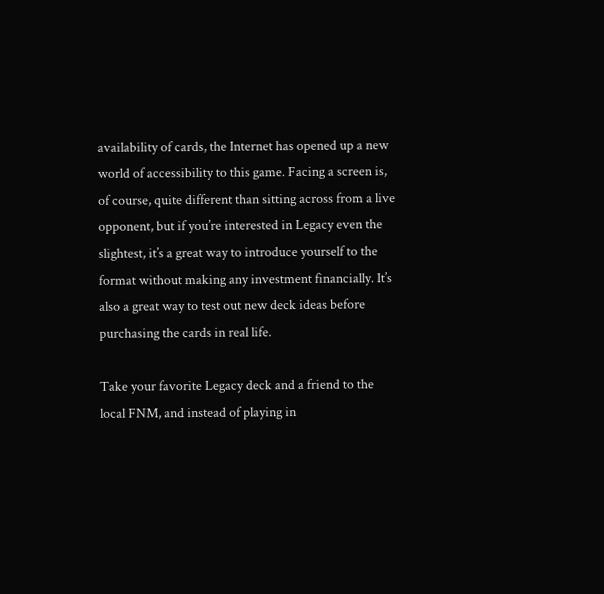availability of cards, the Internet has opened up a new world of accessibility to this game. Facing a screen is, of course, quite different than sitting across from a live opponent, but if you’re interested in Legacy even the slightest, it’s a great way to introduce yourself to the format without making any investment financially. It’s also a great way to test out new deck ideas before purchasing the cards in real life.

Take your favorite Legacy deck and a friend to the local FNM, and instead of playing in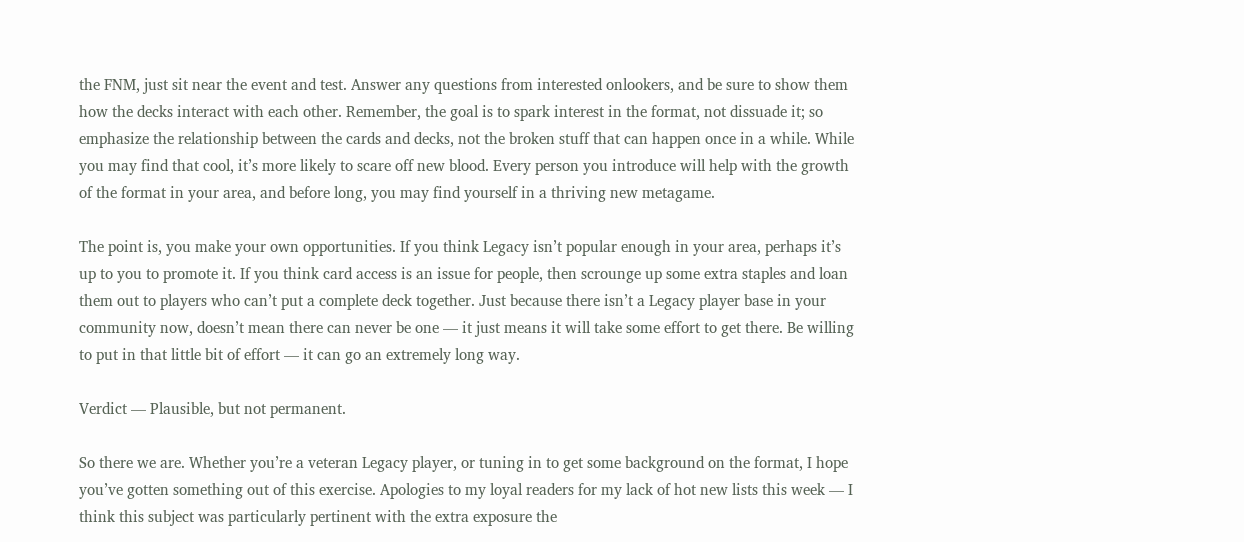the FNM, just sit near the event and test. Answer any questions from interested onlookers, and be sure to show them how the decks interact with each other. Remember, the goal is to spark interest in the format, not dissuade it; so emphasize the relationship between the cards and decks, not the broken stuff that can happen once in a while. While you may find that cool, it’s more likely to scare off new blood. Every person you introduce will help with the growth of the format in your area, and before long, you may find yourself in a thriving new metagame.

The point is, you make your own opportunities. If you think Legacy isn’t popular enough in your area, perhaps it’s up to you to promote it. If you think card access is an issue for people, then scrounge up some extra staples and loan them out to players who can’t put a complete deck together. Just because there isn’t a Legacy player base in your community now, doesn’t mean there can never be one — it just means it will take some effort to get there. Be willing to put in that little bit of effort — it can go an extremely long way.

Verdict — Plausible, but not permanent.

So there we are. Whether you’re a veteran Legacy player, or tuning in to get some background on the format, I hope you’ve gotten something out of this exercise. Apologies to my loyal readers for my lack of hot new lists this week — I think this subject was particularly pertinent with the extra exposure the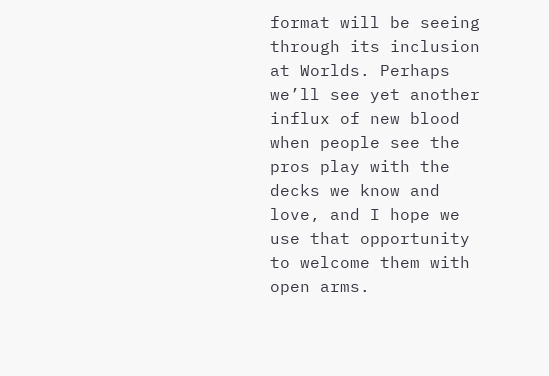format will be seeing through its inclusion at Worlds. Perhaps we’ll see yet another influx of new blood when people see the pros play with the decks we know and love, and I hope we use that opportunity to welcome them with open arms.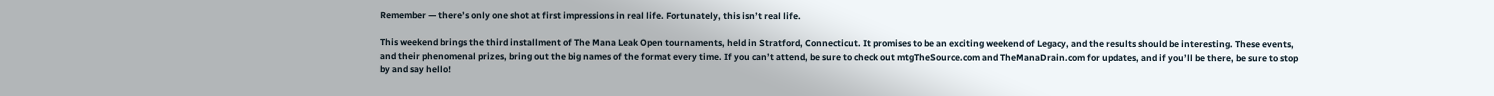Remember — there’s only one shot at first impressions in real life. Fortunately, this isn’t real life.

This weekend brings the third installment of The Mana Leak Open tournaments, held in Stratford, Connecticut. It promises to be an exciting weekend of Legacy, and the results should be interesting. These events, and their phenomenal prizes, bring out the big names of the format every time. If you can’t attend, be sure to check out mtgTheSource.com and TheManaDrain.com for updates, and if you’ll be there, be sure to stop by and say hello!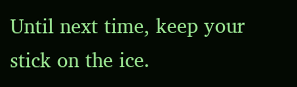Until next time, keep your stick on the ice.